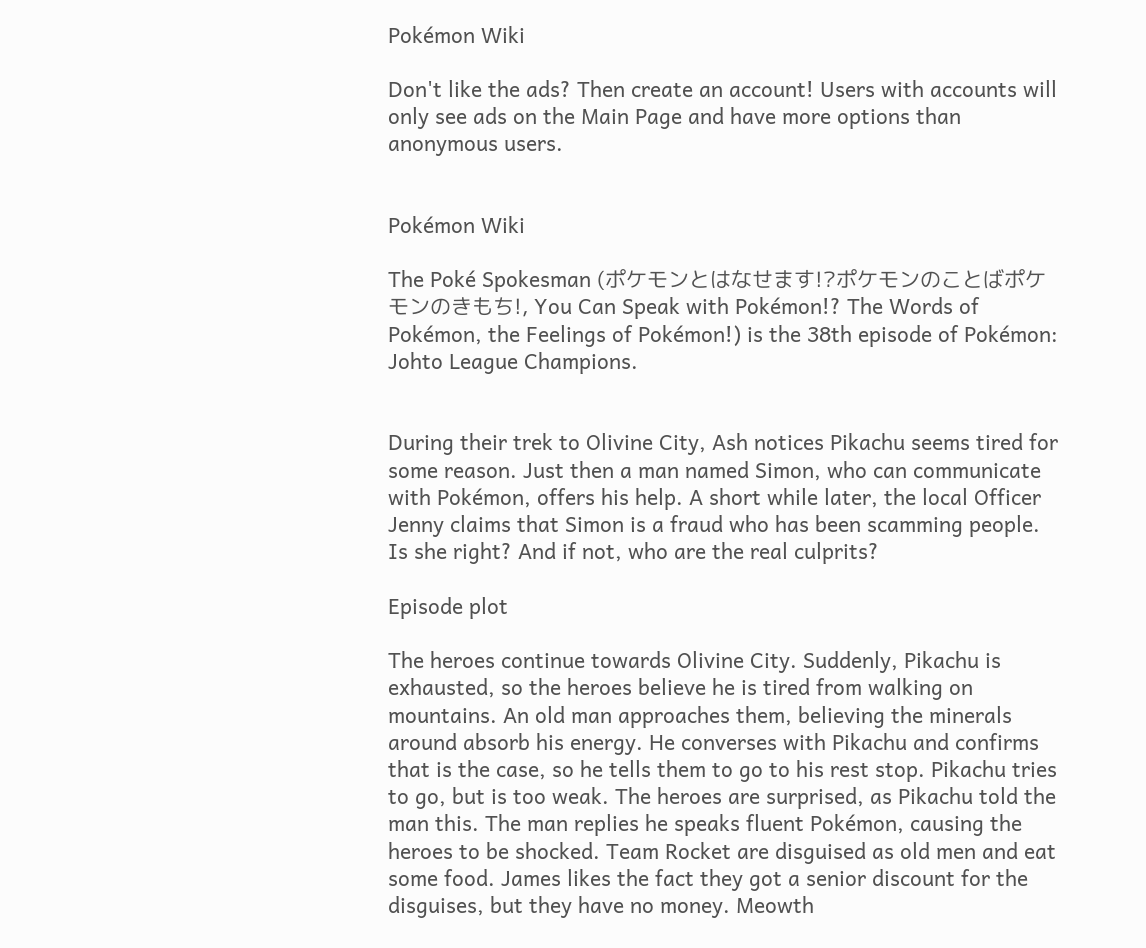Pokémon Wiki

Don't like the ads? Then create an account! Users with accounts will only see ads on the Main Page and have more options than anonymous users.


Pokémon Wiki

The Poké Spokesman (ポケモンとはなせます!?ポケモンのことばポケモンのきもち!, You Can Speak with Pokémon!? The Words of Pokémon, the Feelings of Pokémon!) is the 38th episode of Pokémon: Johto League Champions.


During their trek to Olivine City, Ash notices Pikachu seems tired for some reason. Just then a man named Simon, who can communicate with Pokémon, offers his help. A short while later, the local Officer Jenny claims that Simon is a fraud who has been scamming people. Is she right? And if not, who are the real culprits?

Episode plot

The heroes continue towards Olivine City. Suddenly, Pikachu is exhausted, so the heroes believe he is tired from walking on mountains. An old man approaches them, believing the minerals around absorb his energy. He converses with Pikachu and confirms that is the case, so he tells them to go to his rest stop. Pikachu tries to go, but is too weak. The heroes are surprised, as Pikachu told the man this. The man replies he speaks fluent Pokémon, causing the heroes to be shocked. Team Rocket are disguised as old men and eat some food. James likes the fact they got a senior discount for the disguises, but they have no money. Meowth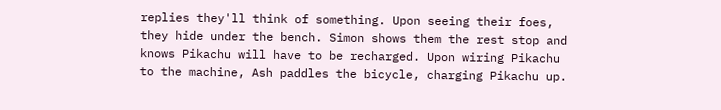replies they'll think of something. Upon seeing their foes, they hide under the bench. Simon shows them the rest stop and knows Pikachu will have to be recharged. Upon wiring Pikachu to the machine, Ash paddles the bicycle, charging Pikachu up.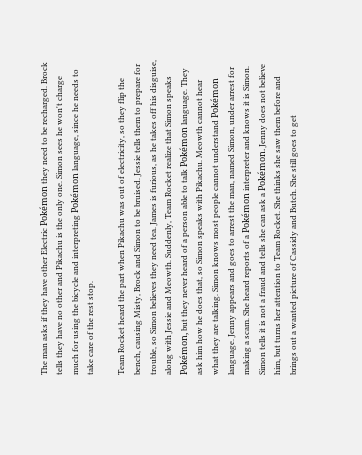The man asks if they have other Electric Pokémon they need to be recharged. Brock tells they have no other and Pikachu is the only one. Simon sees he won't charge much for using the bicycle and interpreting Pokémon language, since he needs to take care of the rest stop.

Team Rocket heard the part when Pikachu was out of electricity, so they flip the bench, causing Misty, Brock and Simon to be bruised. Jessie tells them to prepare for trouble, so Simon believes they need tea. James is furious, as he takes off his disguise, along with Jessie and Meowth. Suddenly, Team Rocket realize that Simon speaks Pokémon, but they never heard of a person able to talk Pokémon language. They ask him how he does that, so Simon speaks with Pikachu. Meowth cannot hear what they are talking. Simon knows most people cannot understand Pokémon language. Jenny appears and goes to arrest the man, named Simon, under arrest for making a scam. She heard reports of a Pokémon interpreter and knows it is Simon. Simon tells it is not a fraud and tells she can ask a Pokémon. Jenny does not believe him, but turns her attention to Team Rocket. She thinks she saw them before and brings out a wanted picture of Cassidy and Butch. She still goes to get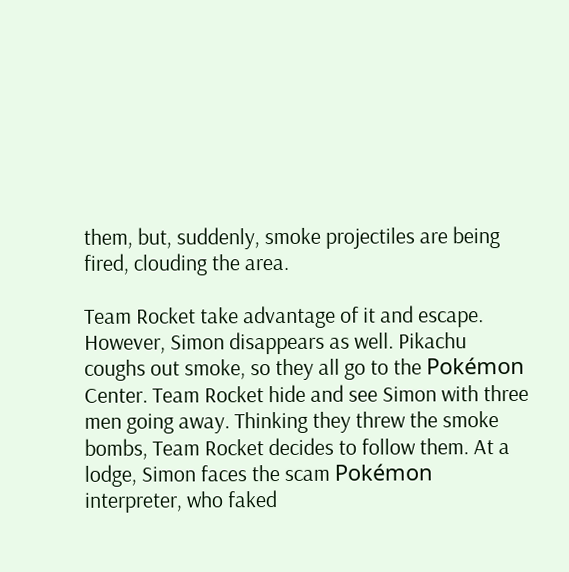them, but, suddenly, smoke projectiles are being fired, clouding the area.

Team Rocket take advantage of it and escape. However, Simon disappears as well. Pikachu coughs out smoke, so they all go to the Pokémon Center. Team Rocket hide and see Simon with three men going away. Thinking they threw the smoke bombs, Team Rocket decides to follow them. At a lodge, Simon faces the scam Pokémon interpreter, who faked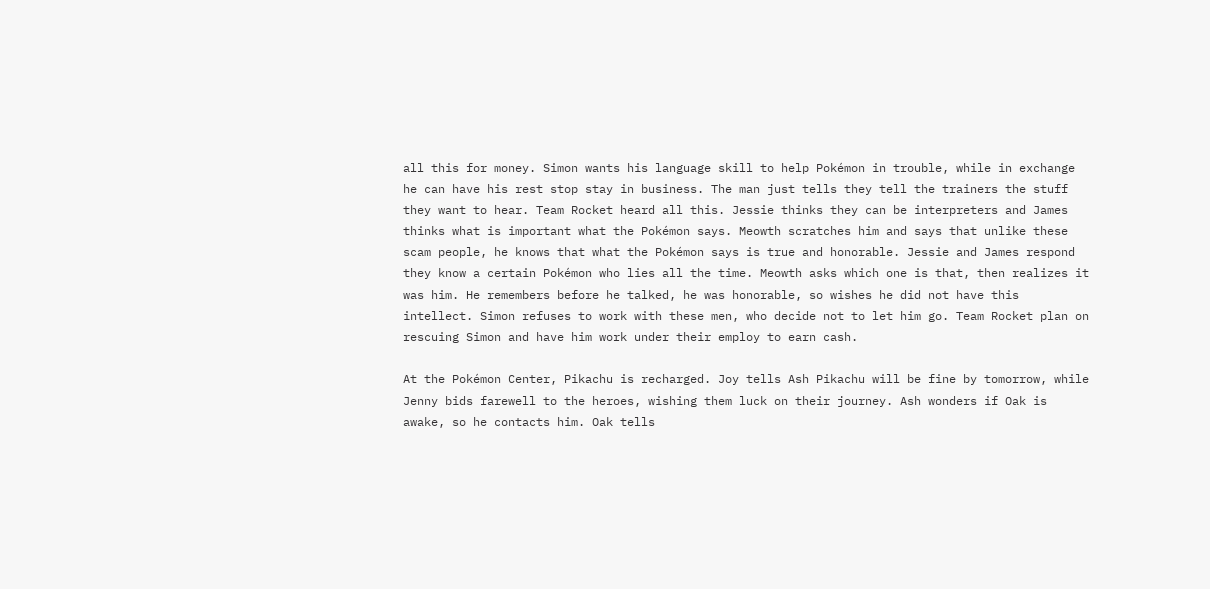all this for money. Simon wants his language skill to help Pokémon in trouble, while in exchange he can have his rest stop stay in business. The man just tells they tell the trainers the stuff they want to hear. Team Rocket heard all this. Jessie thinks they can be interpreters and James thinks what is important what the Pokémon says. Meowth scratches him and says that unlike these scam people, he knows that what the Pokémon says is true and honorable. Jessie and James respond they know a certain Pokémon who lies all the time. Meowth asks which one is that, then realizes it was him. He remembers before he talked, he was honorable, so wishes he did not have this intellect. Simon refuses to work with these men, who decide not to let him go. Team Rocket plan on rescuing Simon and have him work under their employ to earn cash.

At the Pokémon Center, Pikachu is recharged. Joy tells Ash Pikachu will be fine by tomorrow, while Jenny bids farewell to the heroes, wishing them luck on their journey. Ash wonders if Oak is awake, so he contacts him. Oak tells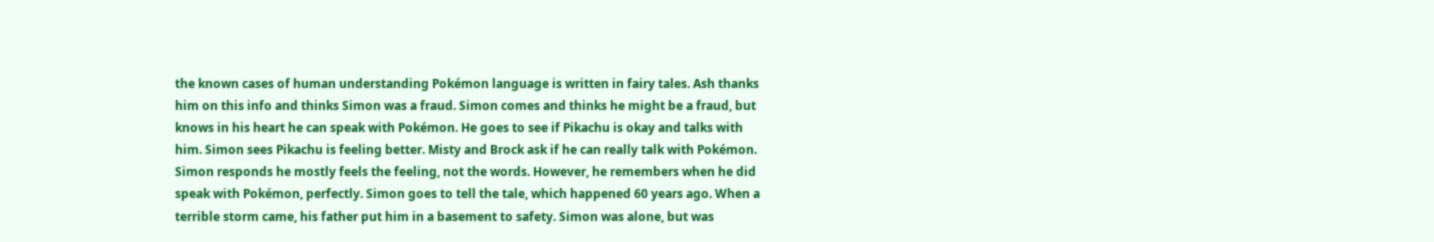the known cases of human understanding Pokémon language is written in fairy tales. Ash thanks him on this info and thinks Simon was a fraud. Simon comes and thinks he might be a fraud, but knows in his heart he can speak with Pokémon. He goes to see if Pikachu is okay and talks with him. Simon sees Pikachu is feeling better. Misty and Brock ask if he can really talk with Pokémon. Simon responds he mostly feels the feeling, not the words. However, he remembers when he did speak with Pokémon, perfectly. Simon goes to tell the tale, which happened 60 years ago. When a terrible storm came, his father put him in a basement to safety. Simon was alone, but was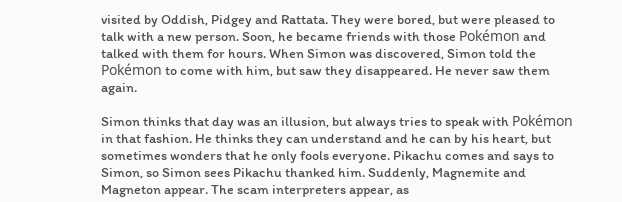visited by Oddish, Pidgey and Rattata. They were bored, but were pleased to talk with a new person. Soon, he became friends with those Pokémon and talked with them for hours. When Simon was discovered, Simon told the Pokémon to come with him, but saw they disappeared. He never saw them again.

Simon thinks that day was an illusion, but always tries to speak with Pokémon in that fashion. He thinks they can understand and he can by his heart, but sometimes wonders that he only fools everyone. Pikachu comes and says to Simon, so Simon sees Pikachu thanked him. Suddenly, Magnemite and Magneton appear. The scam interpreters appear, as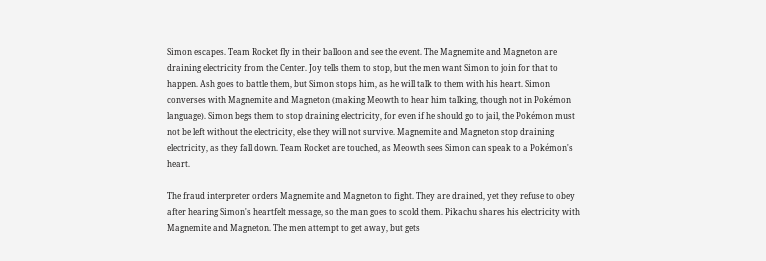Simon escapes. Team Rocket fly in their balloon and see the event. The Magnemite and Magneton are draining electricity from the Center. Joy tells them to stop, but the men want Simon to join for that to happen. Ash goes to battle them, but Simon stops him, as he will talk to them with his heart. Simon converses with Magnemite and Magneton (making Meowth to hear him talking, though not in Pokémon language). Simon begs them to stop draining electricity, for even if he should go to jail, the Pokémon must not be left without the electricity, else they will not survive. Magnemite and Magneton stop draining electricity, as they fall down. Team Rocket are touched, as Meowth sees Simon can speak to a Pokémon's heart.

The fraud interpreter orders Magnemite and Magneton to fight. They are drained, yet they refuse to obey after hearing Simon's heartfelt message, so the man goes to scold them. Pikachu shares his electricity with Magnemite and Magneton. The men attempt to get away, but gets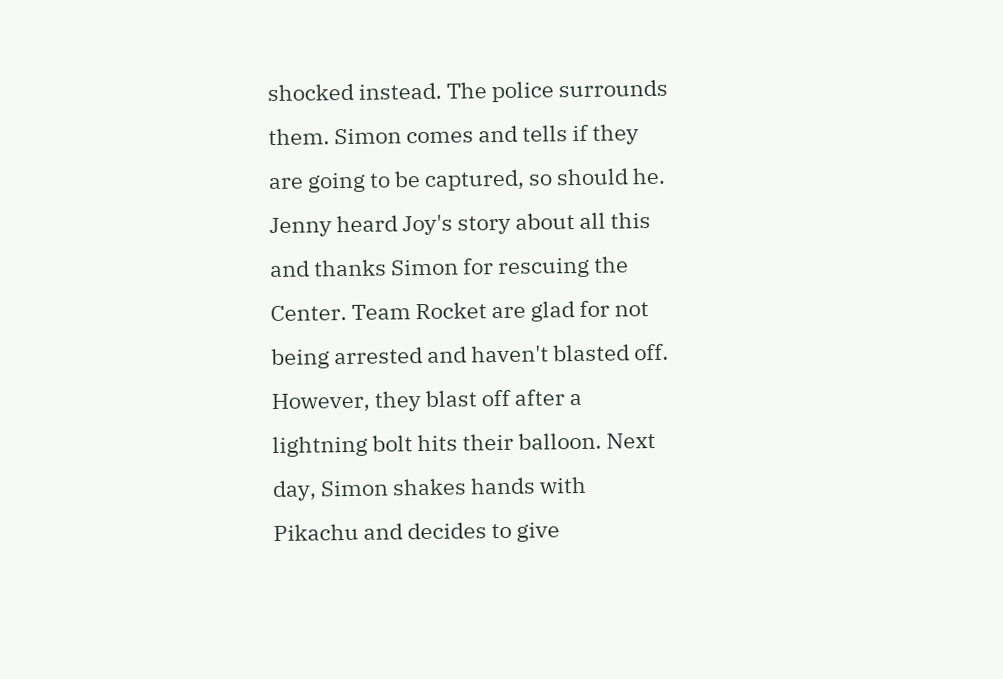shocked instead. The police surrounds them. Simon comes and tells if they are going to be captured, so should he. Jenny heard Joy's story about all this and thanks Simon for rescuing the Center. Team Rocket are glad for not being arrested and haven't blasted off. However, they blast off after a lightning bolt hits their balloon. Next day, Simon shakes hands with Pikachu and decides to give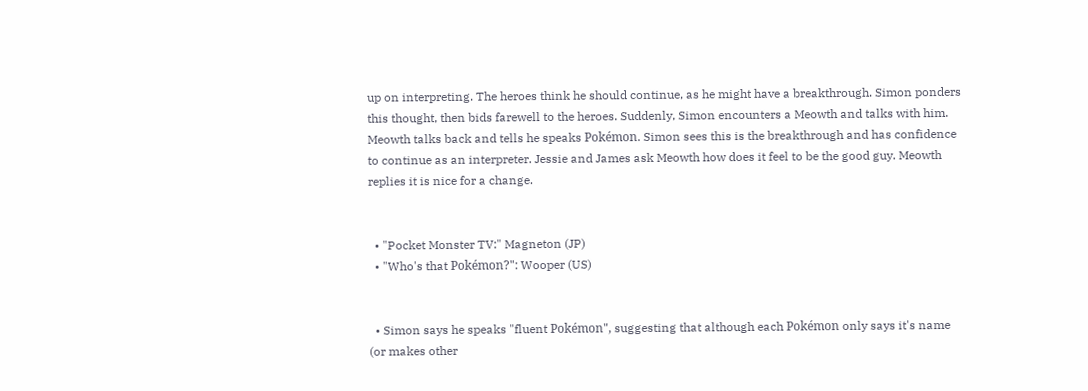up on interpreting. The heroes think he should continue, as he might have a breakthrough. Simon ponders this thought, then bids farewell to the heroes. Suddenly, Simon encounters a Meowth and talks with him. Meowth talks back and tells he speaks Pokémon. Simon sees this is the breakthrough and has confidence to continue as an interpreter. Jessie and James ask Meowth how does it feel to be the good guy. Meowth replies it is nice for a change.


  • "Pocket Monster TV:" Magneton (JP)
  • "Who's that Pokémon?": Wooper (US)


  • Simon says he speaks "fluent Pokémon", suggesting that although each Pokémon only says it's name (or makes other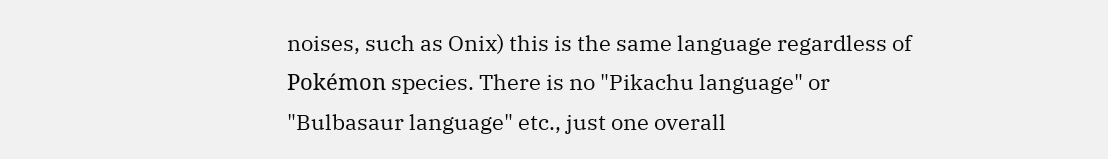noises, such as Onix) this is the same language regardless of Pokémon species. There is no "Pikachu language" or "Bulbasaur language" etc., just one overall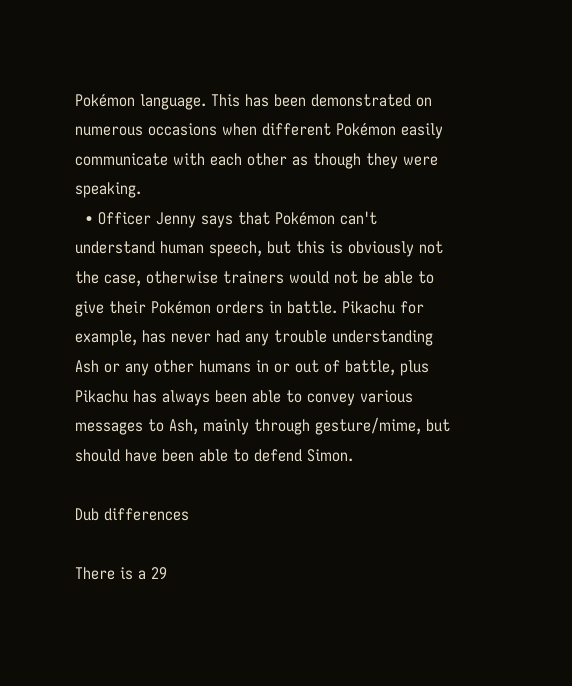Pokémon language. This has been demonstrated on numerous occasions when different Pokémon easily communicate with each other as though they were speaking.
  • Officer Jenny says that Pokémon can't understand human speech, but this is obviously not the case, otherwise trainers would not be able to give their Pokémon orders in battle. Pikachu for example, has never had any trouble understanding Ash or any other humans in or out of battle, plus Pikachu has always been able to convey various messages to Ash, mainly through gesture/mime, but should have been able to defend Simon.

Dub differences

There is a 29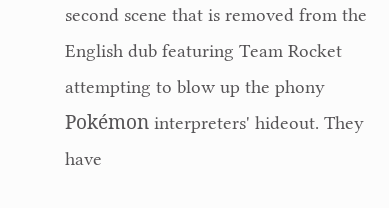second scene that is removed from the English dub featuring Team Rocket attempting to blow up the phony Pokémon interpreters' hideout. They have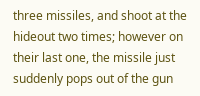three missiles, and shoot at the hideout two times; however on their last one, the missile just suddenly pops out of the gun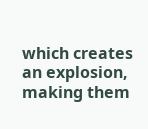which creates an explosion, making them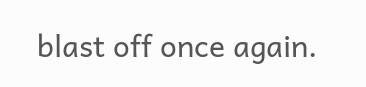blast off once again.